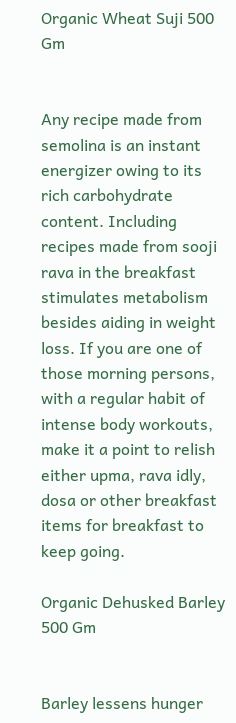Organic Wheat Suji 500 Gm


Any recipe made from semolina is an instant energizer owing to its rich carbohydrate content. Including recipes made from sooji rava in the breakfast stimulates metabolism besides aiding in weight loss. If you are one of those morning persons, with a regular habit of intense body workouts, make it a point to relish either upma, rava idly, dosa or other breakfast items for breakfast to keep going.

Organic Dehusked Barley 500 Gm


Barley lessens hunger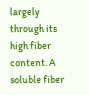largely through its high fiber content. A soluble fiber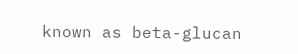known as beta-glucan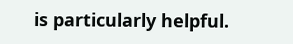is particularly helpful.